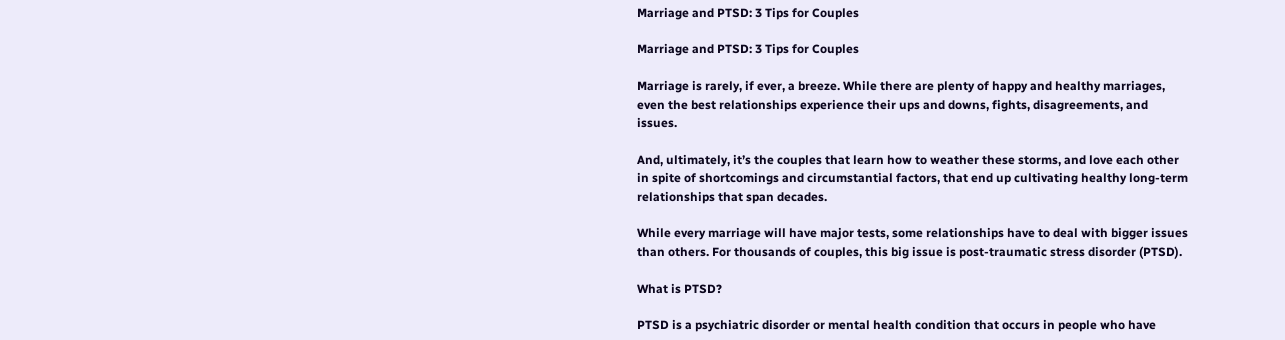Marriage and PTSD: 3 Tips for Couples

Marriage and PTSD: 3 Tips for Couples

Marriage is rarely, if ever, a breeze. While there are plenty of happy and healthy marriages, even the best relationships experience their ups and downs, fights, disagreements, and issues.

And, ultimately, it’s the couples that learn how to weather these storms, and love each other in spite of shortcomings and circumstantial factors, that end up cultivating healthy long-term relationships that span decades.

While every marriage will have major tests, some relationships have to deal with bigger issues than others. For thousands of couples, this big issue is post-traumatic stress disorder (PTSD).

What is PTSD?

PTSD is a psychiatric disorder or mental health condition that occurs in people who have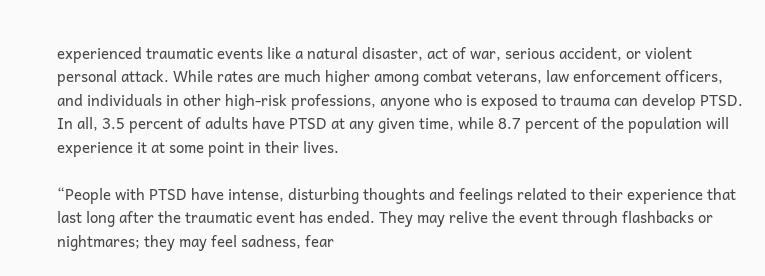experienced traumatic events like a natural disaster, act of war, serious accident, or violent personal attack. While rates are much higher among combat veterans, law enforcement officers, and individuals in other high-risk professions, anyone who is exposed to trauma can develop PTSD. In all, 3.5 percent of adults have PTSD at any given time, while 8.7 percent of the population will experience it at some point in their lives.

“People with PTSD have intense, disturbing thoughts and feelings related to their experience that last long after the traumatic event has ended. They may relive the event through flashbacks or nightmares; they may feel sadness, fear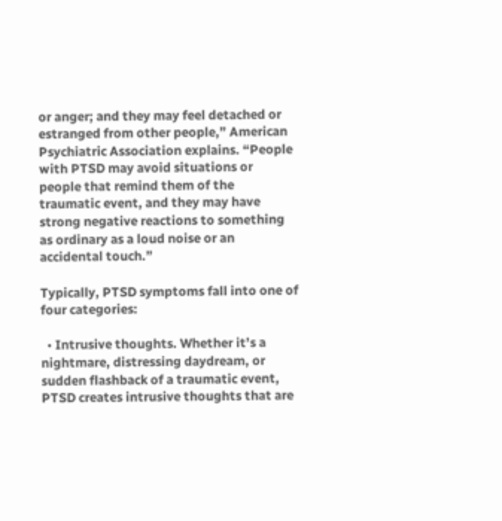or anger; and they may feel detached or estranged from other people,” American Psychiatric Association explains. “People with PTSD may avoid situations or people that remind them of the traumatic event, and they may have strong negative reactions to something as ordinary as a loud noise or an accidental touch.”

Typically, PTSD symptoms fall into one of four categories:

  • Intrusive thoughts. Whether it’s a nightmare, distressing daydream, or sudden flashback of a traumatic event, PTSD creates intrusive thoughts that are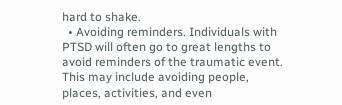hard to shake.
  • Avoiding reminders. Individuals with PTSD will often go to great lengths to avoid reminders of the traumatic event. This may include avoiding people, places, activities, and even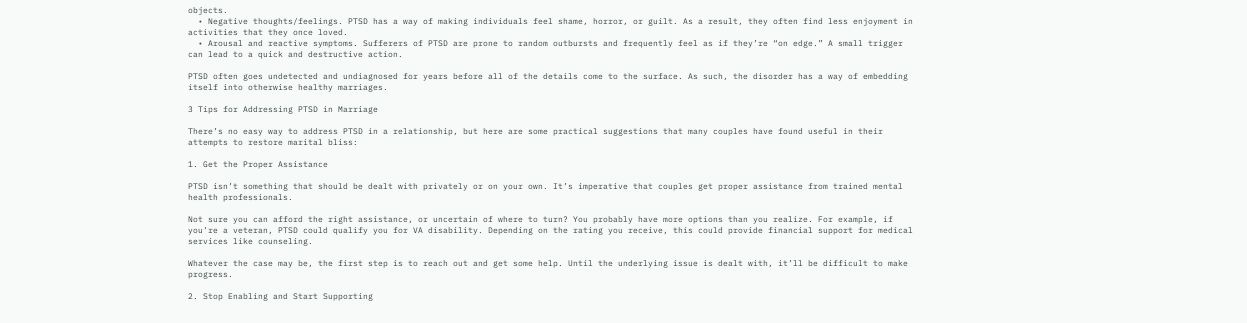objects.
  • Negative thoughts/feelings. PTSD has a way of making individuals feel shame, horror, or guilt. As a result, they often find less enjoyment in activities that they once loved.
  • Arousal and reactive symptoms. Sufferers of PTSD are prone to random outbursts and frequently feel as if they’re “on edge.” A small trigger can lead to a quick and destructive action.

PTSD often goes undetected and undiagnosed for years before all of the details come to the surface. As such, the disorder has a way of embedding itself into otherwise healthy marriages.

3 Tips for Addressing PTSD in Marriage

There’s no easy way to address PTSD in a relationship, but here are some practical suggestions that many couples have found useful in their attempts to restore marital bliss:

1. Get the Proper Assistance

PTSD isn’t something that should be dealt with privately or on your own. It’s imperative that couples get proper assistance from trained mental health professionals.

Not sure you can afford the right assistance, or uncertain of where to turn? You probably have more options than you realize. For example, if you’re a veteran, PTSD could qualify you for VA disability. Depending on the rating you receive, this could provide financial support for medical services like counseling.

Whatever the case may be, the first step is to reach out and get some help. Until the underlying issue is dealt with, it’ll be difficult to make progress.

2. Stop Enabling and Start Supporting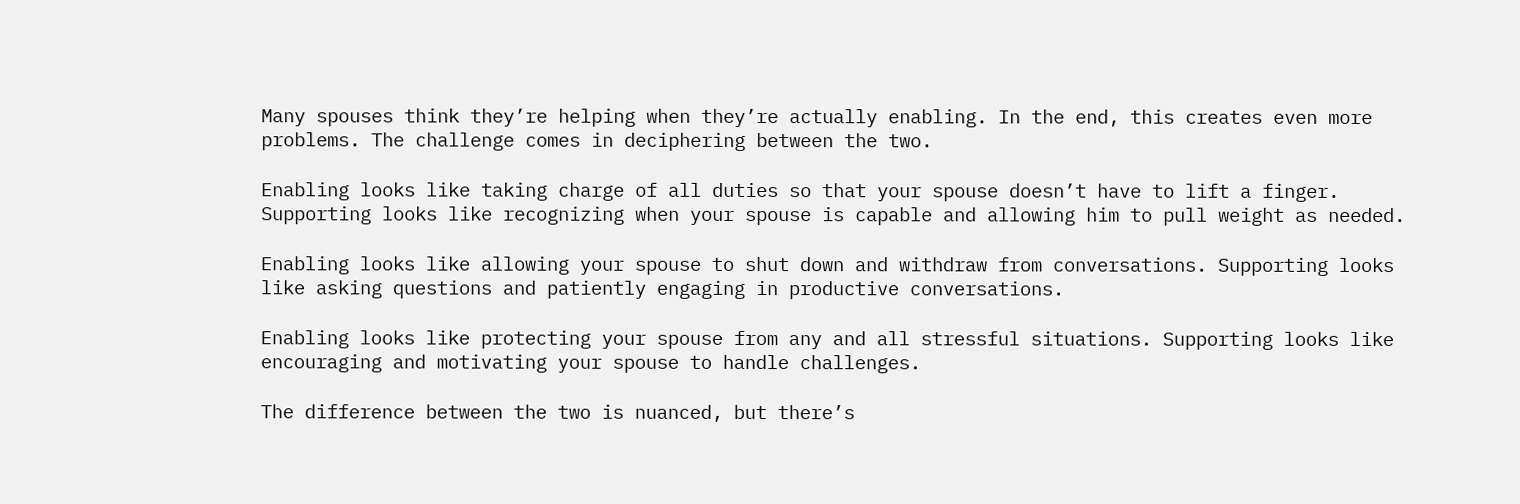Many spouses think they’re helping when they’re actually enabling. In the end, this creates even more problems. The challenge comes in deciphering between the two.

Enabling looks like taking charge of all duties so that your spouse doesn’t have to lift a finger. Supporting looks like recognizing when your spouse is capable and allowing him to pull weight as needed.

Enabling looks like allowing your spouse to shut down and withdraw from conversations. Supporting looks like asking questions and patiently engaging in productive conversations.

Enabling looks like protecting your spouse from any and all stressful situations. Supporting looks like encouraging and motivating your spouse to handle challenges.

The difference between the two is nuanced, but there’s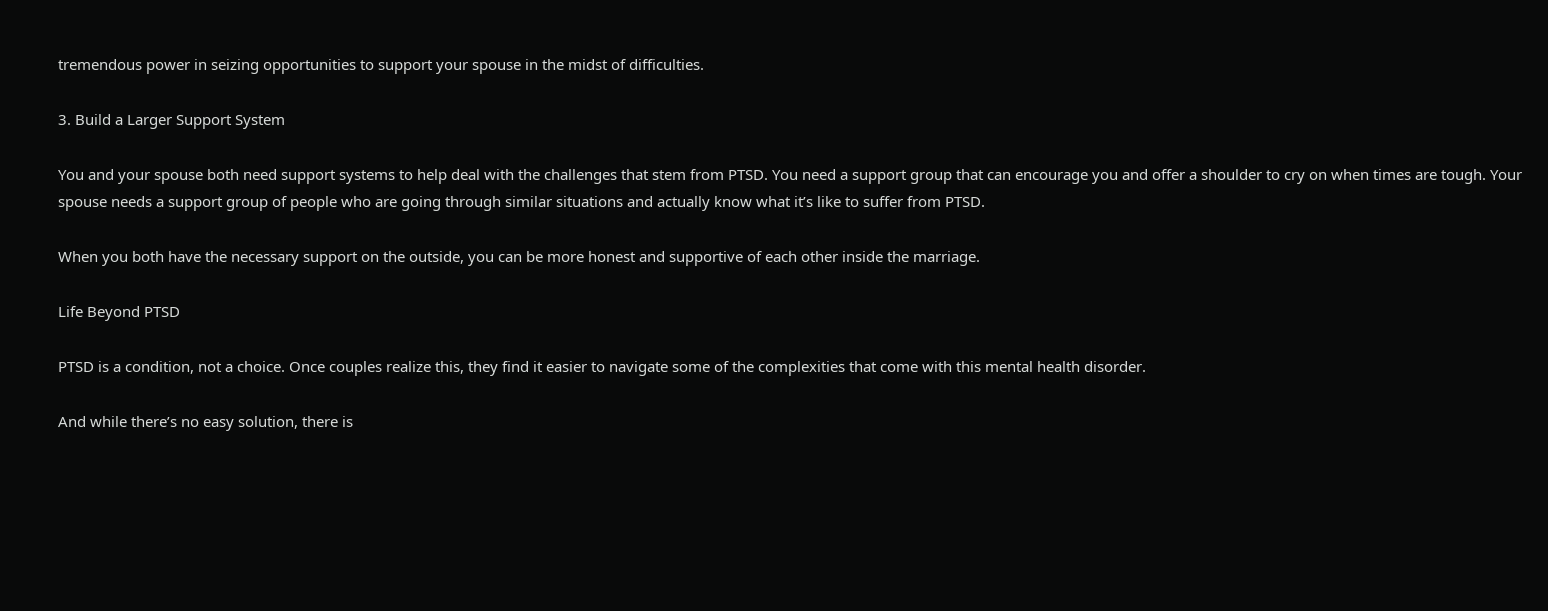tremendous power in seizing opportunities to support your spouse in the midst of difficulties.

3. Build a Larger Support System

You and your spouse both need support systems to help deal with the challenges that stem from PTSD. You need a support group that can encourage you and offer a shoulder to cry on when times are tough. Your spouse needs a support group of people who are going through similar situations and actually know what it’s like to suffer from PTSD.

When you both have the necessary support on the outside, you can be more honest and supportive of each other inside the marriage.

Life Beyond PTSD

PTSD is a condition, not a choice. Once couples realize this, they find it easier to navigate some of the complexities that come with this mental health disorder.

And while there’s no easy solution, there is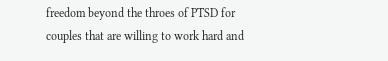freedom beyond the throes of PTSD for couples that are willing to work hard and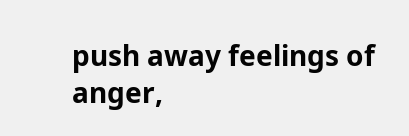push away feelings of anger,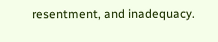resentment, and inadequacy.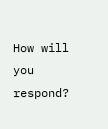How will you respond?